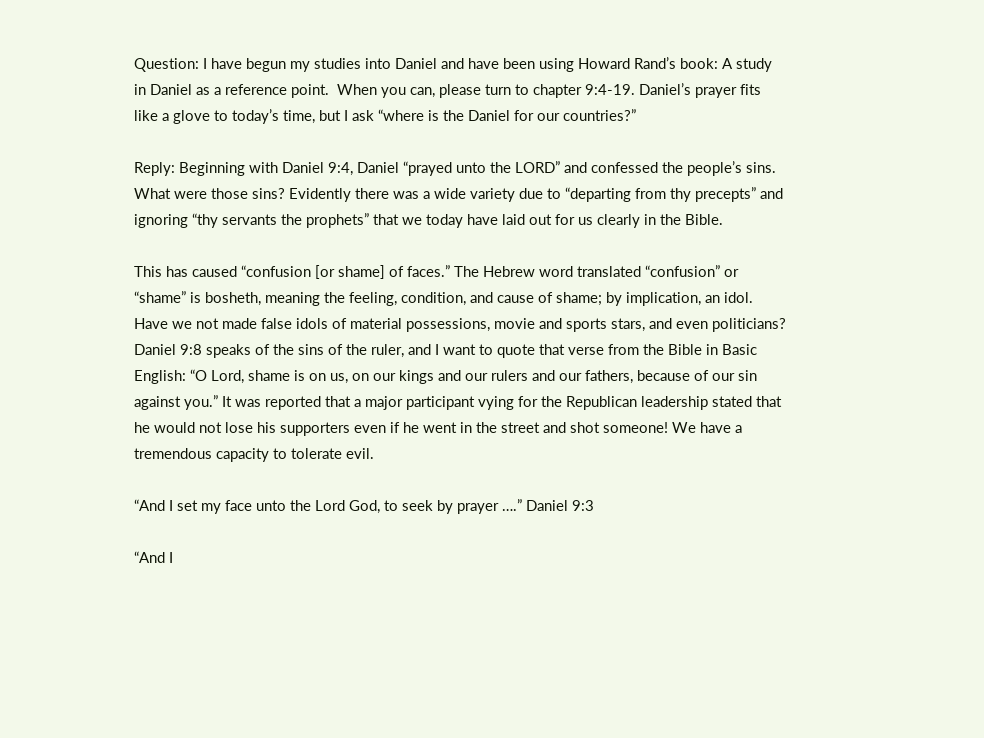Question: I have begun my studies into Daniel and have been using Howard Rand’s book: A study in Daniel as a reference point.  When you can, please turn to chapter 9:4-19. Daniel’s prayer fits like a glove to today’s time, but I ask “where is the Daniel for our countries?”

Reply: Beginning with Daniel 9:4, Daniel “prayed unto the LORD” and confessed the people’s sins. What were those sins? Evidently there was a wide variety due to “departing from thy precepts” and ignoring “thy servants the prophets” that we today have laid out for us clearly in the Bible.

This has caused “confusion [or shame] of faces.” The Hebrew word translated “confusion” or “shame” is bosheth, meaning the feeling, condition, and cause of shame; by implication, an idol. Have we not made false idols of material possessions, movie and sports stars, and even politicians? Daniel 9:8 speaks of the sins of the ruler, and I want to quote that verse from the Bible in Basic English: “O Lord, shame is on us, on our kings and our rulers and our fathers, because of our sin against you.” It was reported that a major participant vying for the Republican leadership stated that he would not lose his supporters even if he went in the street and shot someone! We have a tremendous capacity to tolerate evil.

“And I set my face unto the Lord God, to seek by prayer ….” Daniel 9:3

“And I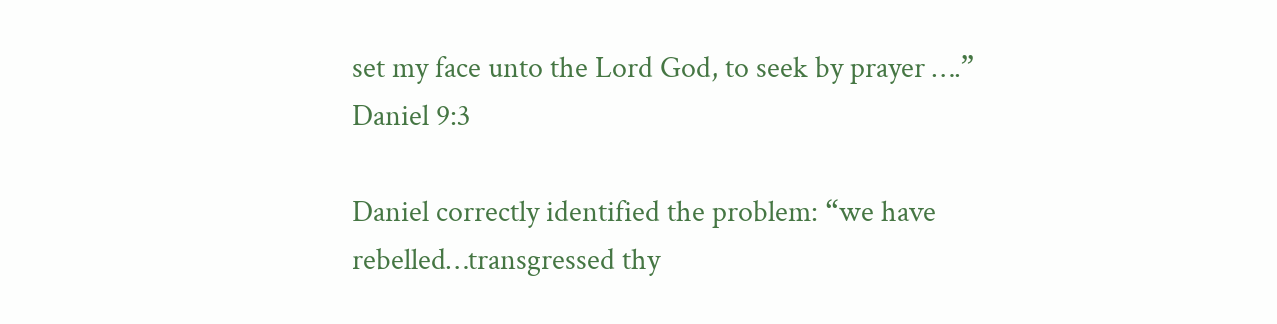set my face unto the Lord God, to seek by prayer ….”
Daniel 9:3

Daniel correctly identified the problem: “we have rebelled…transgressed thy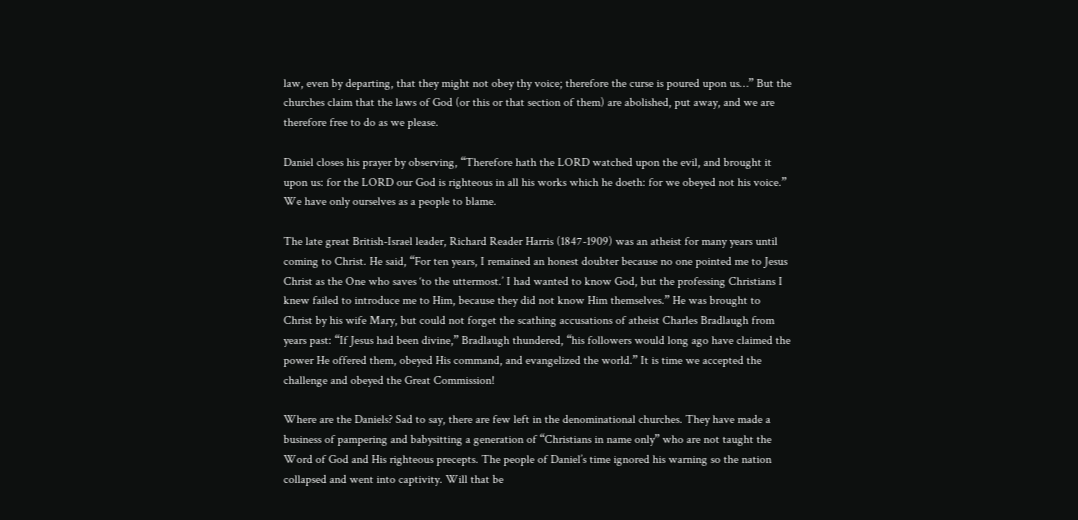law, even by departing, that they might not obey thy voice; therefore the curse is poured upon us…” But the churches claim that the laws of God (or this or that section of them) are abolished, put away, and we are therefore free to do as we please.

Daniel closes his prayer by observing, “Therefore hath the LORD watched upon the evil, and brought it upon us: for the LORD our God is righteous in all his works which he doeth: for we obeyed not his voice.” We have only ourselves as a people to blame.

The late great British-Israel leader, Richard Reader Harris (1847-1909) was an atheist for many years until coming to Christ. He said, “For ten years, I remained an honest doubter because no one pointed me to Jesus Christ as the One who saves ‘to the uttermost.’ I had wanted to know God, but the professing Christians I knew failed to introduce me to Him, because they did not know Him themselves.” He was brought to Christ by his wife Mary, but could not forget the scathing accusations of atheist Charles Bradlaugh from years past: “If Jesus had been divine,” Bradlaugh thundered, “his followers would long ago have claimed the power He offered them, obeyed His command, and evangelized the world.” It is time we accepted the challenge and obeyed the Great Commission!

Where are the Daniels? Sad to say, there are few left in the denominational churches. They have made a business of pampering and babysitting a generation of “Christians in name only” who are not taught the Word of God and His righteous precepts. The people of Daniel’s time ignored his warning so the nation collapsed and went into captivity. Will that be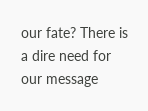our fate? There is a dire need for our message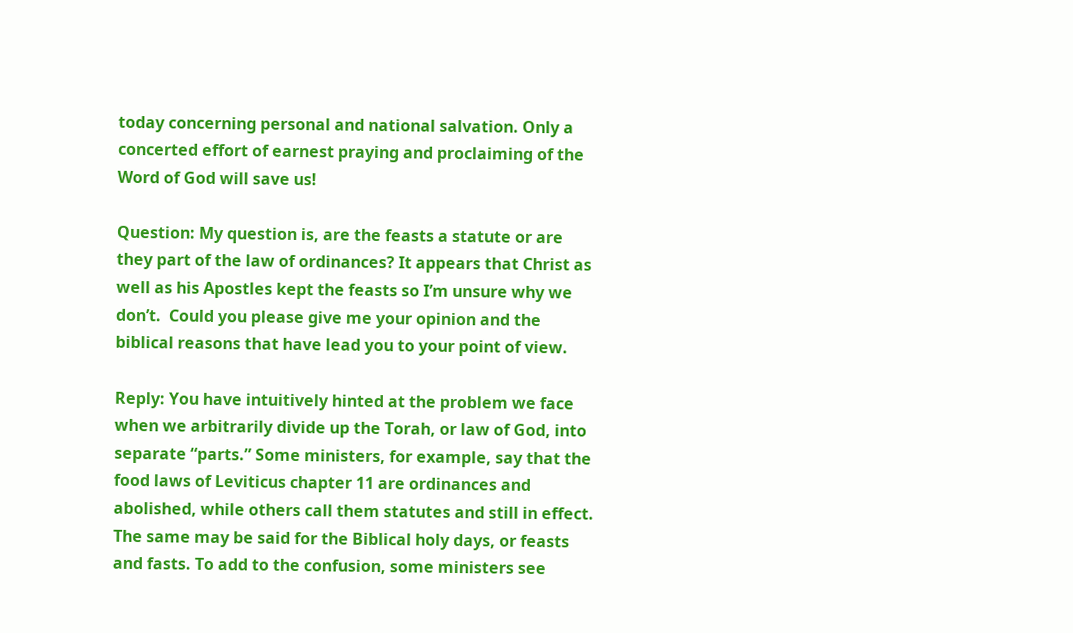today concerning personal and national salvation. Only a concerted effort of earnest praying and proclaiming of the Word of God will save us!

Question: My question is, are the feasts a statute or are they part of the law of ordinances? It appears that Christ as well as his Apostles kept the feasts so I’m unsure why we don’t.  Could you please give me your opinion and the biblical reasons that have lead you to your point of view.

Reply: You have intuitively hinted at the problem we face when we arbitrarily divide up the Torah, or law of God, into separate “parts.” Some ministers, for example, say that the food laws of Leviticus chapter 11 are ordinances and abolished, while others call them statutes and still in effect. The same may be said for the Biblical holy days, or feasts and fasts. To add to the confusion, some ministers see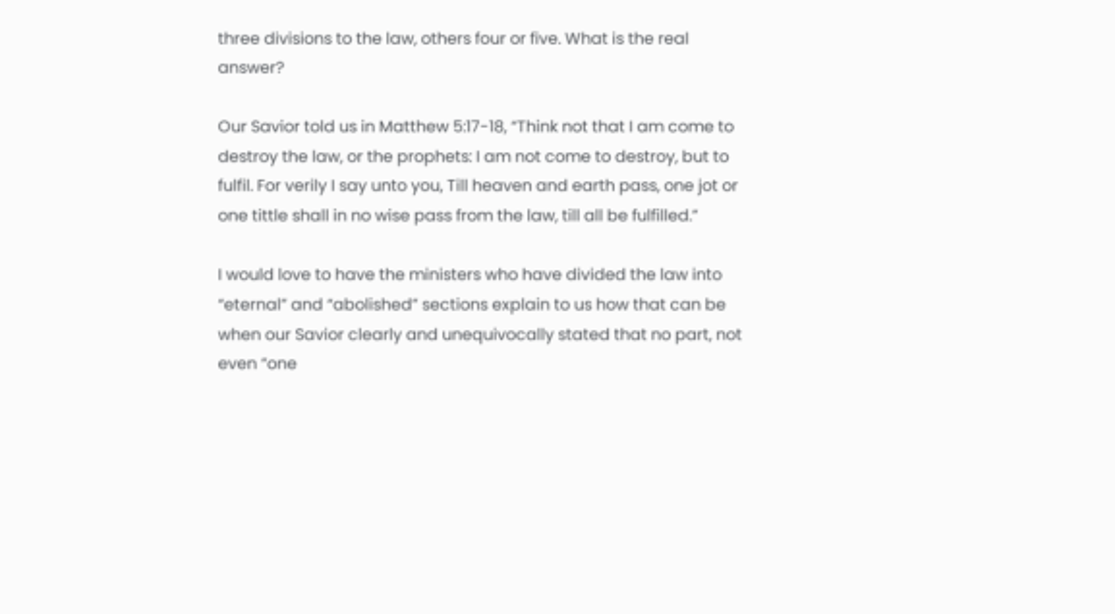three divisions to the law, others four or five. What is the real answer?

Our Savior told us in Matthew 5:17-18, “Think not that I am come to destroy the law, or the prophets: I am not come to destroy, but to fulfil. For verily I say unto you, Till heaven and earth pass, one jot or one tittle shall in no wise pass from the law, till all be fulfilled.”

I would love to have the ministers who have divided the law into “eternal” and “abolished” sections explain to us how that can be when our Savior clearly and unequivocally stated that no part, not even “one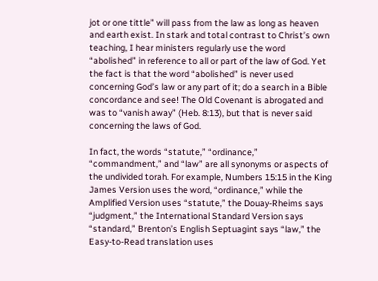jot or one tittle” will pass from the law as long as heaven and earth exist. In stark and total contrast to Christ’s own teaching, I hear ministers regularly use the word “abolished” in reference to all or part of the law of God. Yet the fact is that the word “abolished” is never used concerning God’s law or any part of it; do a search in a Bible concordance and see! The Old Covenant is abrogated and was to “vanish away” (Heb. 8:13), but that is never said concerning the laws of God.

In fact, the words “statute,” “ordinance,” “commandment,” and “law” are all synonyms or aspects of the undivided torah. For example, Numbers 15:15 in the King James Version uses the word, “ordinance,” while the Amplified Version uses “statute,” the Douay-Rheims says “judgment,” the International Standard Version says “standard,” Brenton’s English Septuagint says “law,” the Easy-to-Read translation uses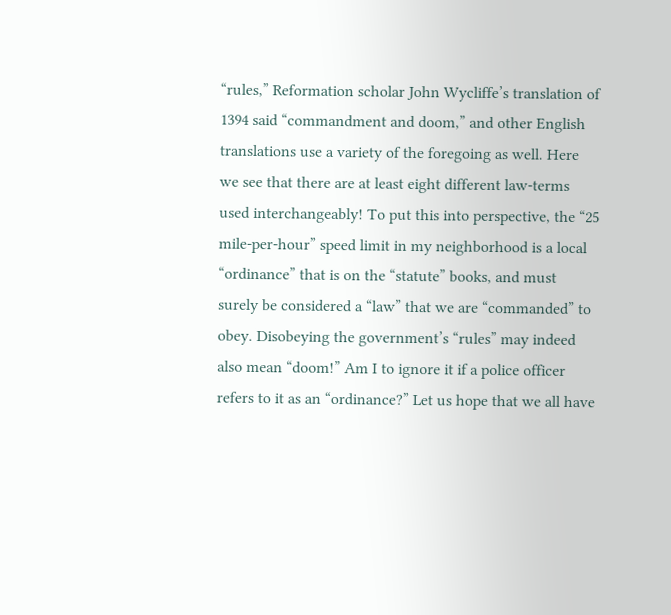“rules,” Reformation scholar John Wycliffe’s translation of 1394 said “commandment and doom,” and other English translations use a variety of the foregoing as well. Here we see that there are at least eight different law-terms used interchangeably! To put this into perspective, the “25 mile-per-hour” speed limit in my neighborhood is a local “ordinance” that is on the “statute” books, and must surely be considered a “law” that we are “commanded” to obey. Disobeying the government’s “rules” may indeed also mean “doom!” Am I to ignore it if a police officer refers to it as an “ordinance?” Let us hope that we all have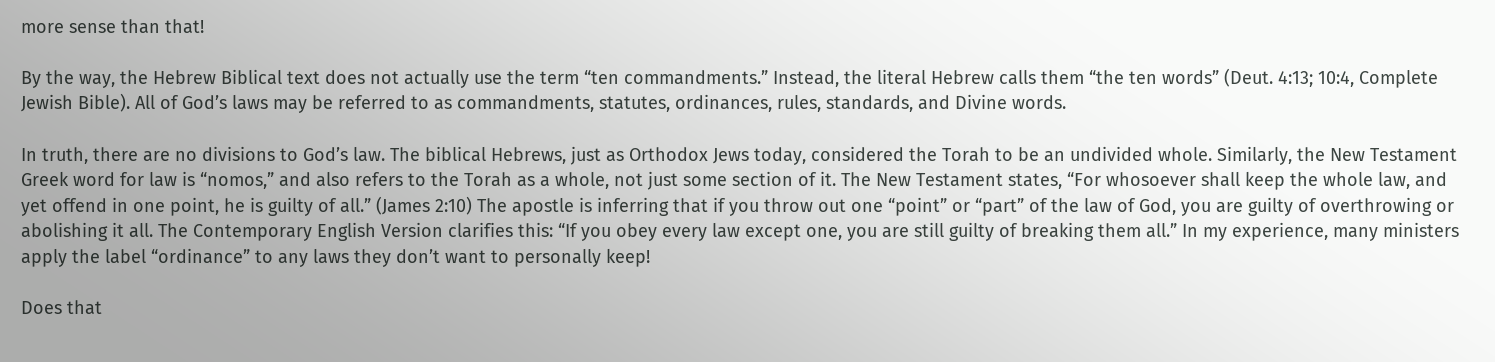more sense than that!

By the way, the Hebrew Biblical text does not actually use the term “ten commandments.” Instead, the literal Hebrew calls them “the ten words” (Deut. 4:13; 10:4, Complete Jewish Bible). All of God’s laws may be referred to as commandments, statutes, ordinances, rules, standards, and Divine words.

In truth, there are no divisions to God’s law. The biblical Hebrews, just as Orthodox Jews today, considered the Torah to be an undivided whole. Similarly, the New Testament Greek word for law is “nomos,” and also refers to the Torah as a whole, not just some section of it. The New Testament states, “For whosoever shall keep the whole law, and yet offend in one point, he is guilty of all.” (James 2:10) The apostle is inferring that if you throw out one “point” or “part” of the law of God, you are guilty of overthrowing or abolishing it all. The Contemporary English Version clarifies this: “If you obey every law except one, you are still guilty of breaking them all.” In my experience, many ministers apply the label “ordinance” to any laws they don’t want to personally keep!

Does that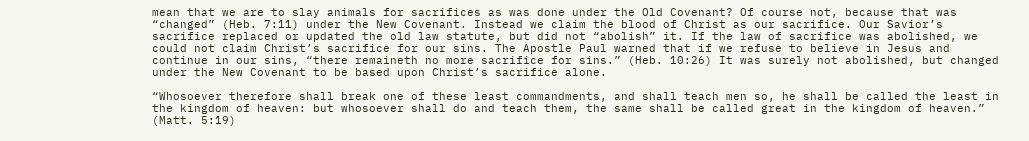mean that we are to slay animals for sacrifices as was done under the Old Covenant? Of course not, because that was “changed” (Heb. 7:11) under the New Covenant. Instead we claim the blood of Christ as our sacrifice. Our Savior’s sacrifice replaced or updated the old law statute, but did not “abolish” it. If the law of sacrifice was abolished, we could not claim Christ’s sacrifice for our sins. The Apostle Paul warned that if we refuse to believe in Jesus and continue in our sins, “there remaineth no more sacrifice for sins.” (Heb. 10:26) It was surely not abolished, but changed under the New Covenant to be based upon Christ’s sacrifice alone.

“Whosoever therefore shall break one of these least commandments, and shall teach men so, he shall be called the least in the kingdom of heaven: but whosoever shall do and teach them, the same shall be called great in the kingdom of heaven.” (Matt. 5:19)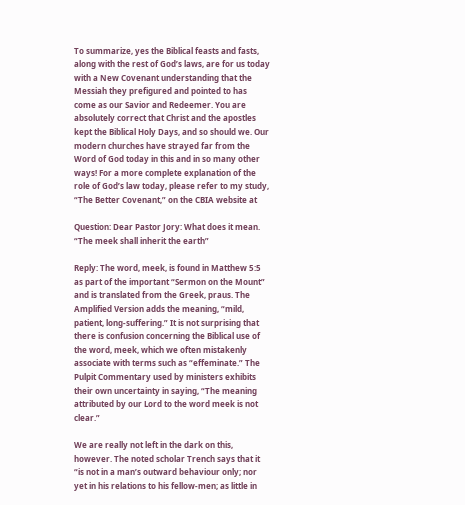To summarize, yes the Biblical feasts and fasts, along with the rest of God’s laws, are for us today with a New Covenant understanding that the Messiah they prefigured and pointed to has come as our Savior and Redeemer. You are absolutely correct that Christ and the apostles kept the Biblical Holy Days, and so should we. Our modern churches have strayed far from the Word of God today in this and in so many other ways! For a more complete explanation of the role of God’s law today, please refer to my study, “The Better Covenant,” on the CBIA website at

Question: Dear Pastor Jory: What does it mean. “The meek shall inherit the earth”

Reply: The word, meek, is found in Matthew 5:5 as part of the important “Sermon on the Mount” and is translated from the Greek, praus. The Amplified Version adds the meaning, “mild, patient, long-suffering.” It is not surprising that there is confusion concerning the Biblical use of the word, meek, which we often mistakenly associate with terms such as “effeminate.” The Pulpit Commentary used by ministers exhibits their own uncertainty in saying, “The meaning attributed by our Lord to the word meek is not clear.”

We are really not left in the dark on this, however. The noted scholar Trench says that it “is not in a man’s outward behaviour only; nor yet in his relations to his fellow-men; as little in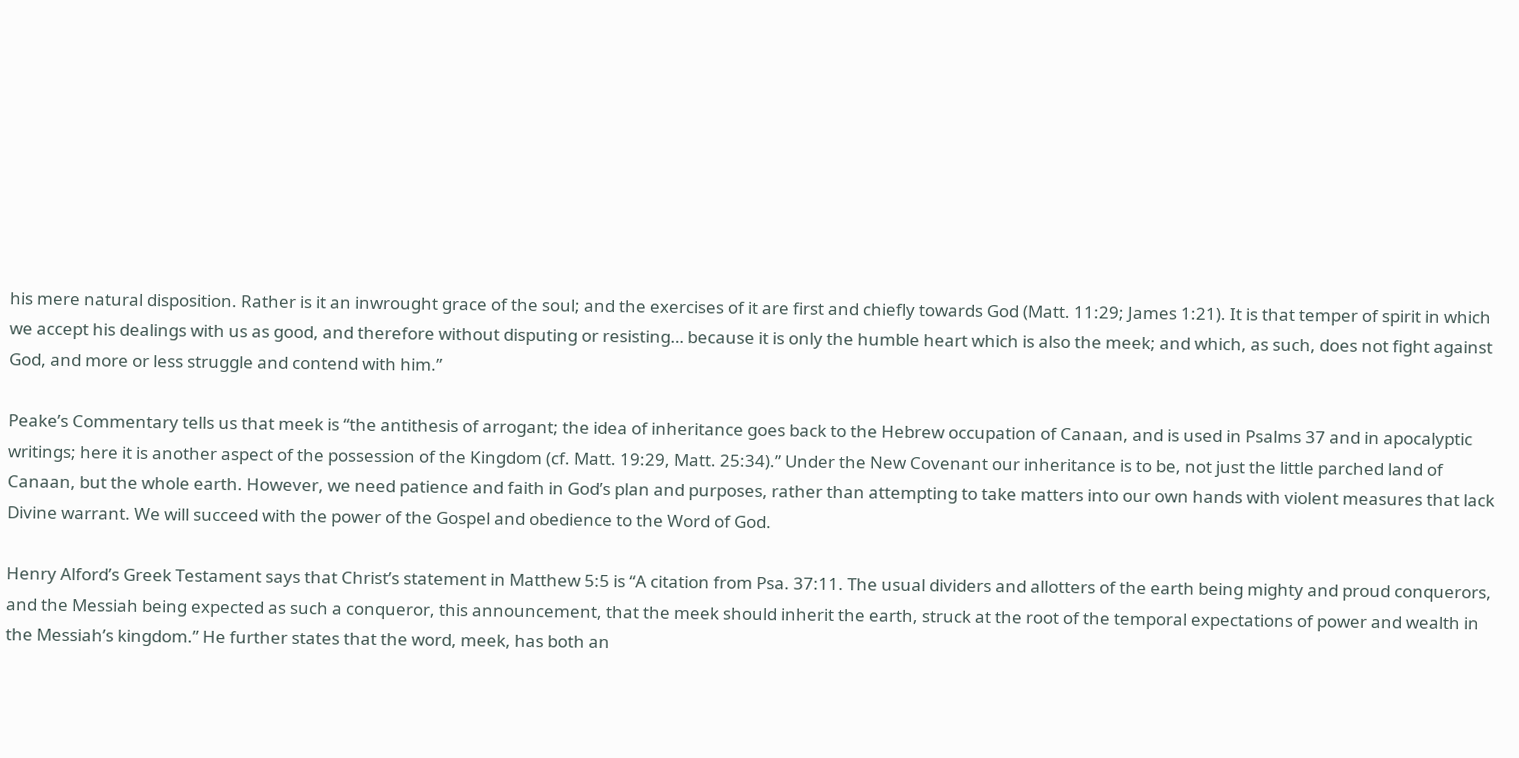his mere natural disposition. Rather is it an inwrought grace of the soul; and the exercises of it are first and chiefly towards God (Matt. 11:29; James 1:21). It is that temper of spirit in which we accept his dealings with us as good, and therefore without disputing or resisting… because it is only the humble heart which is also the meek; and which, as such, does not fight against God, and more or less struggle and contend with him.”

Peake’s Commentary tells us that meek is “the antithesis of arrogant; the idea of inheritance goes back to the Hebrew occupation of Canaan, and is used in Psalms 37 and in apocalyptic writings; here it is another aspect of the possession of the Kingdom (cf. Matt. 19:29, Matt. 25:34).” Under the New Covenant our inheritance is to be, not just the little parched land of Canaan, but the whole earth. However, we need patience and faith in God’s plan and purposes, rather than attempting to take matters into our own hands with violent measures that lack Divine warrant. We will succeed with the power of the Gospel and obedience to the Word of God.

Henry Alford’s Greek Testament says that Christ’s statement in Matthew 5:5 is “A citation from Psa. 37:11. The usual dividers and allotters of the earth being mighty and proud conquerors, and the Messiah being expected as such a conqueror, this announcement, that the meek should inherit the earth, struck at the root of the temporal expectations of power and wealth in the Messiah’s kingdom.” He further states that the word, meek, has both an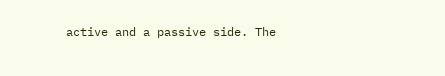active and a passive side. The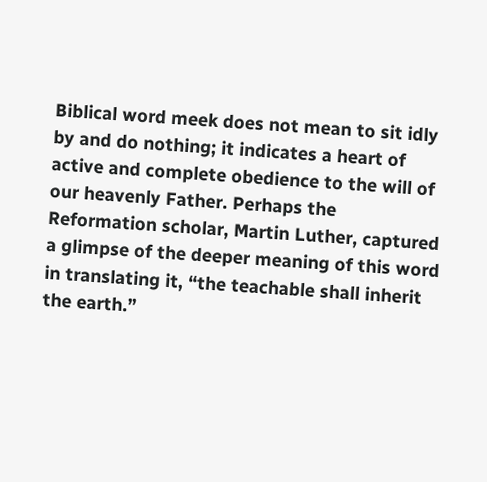Biblical word meek does not mean to sit idly by and do nothing; it indicates a heart of active and complete obedience to the will of our heavenly Father. Perhaps the Reformation scholar, Martin Luther, captured a glimpse of the deeper meaning of this word in translating it, “the teachable shall inherit the earth.”